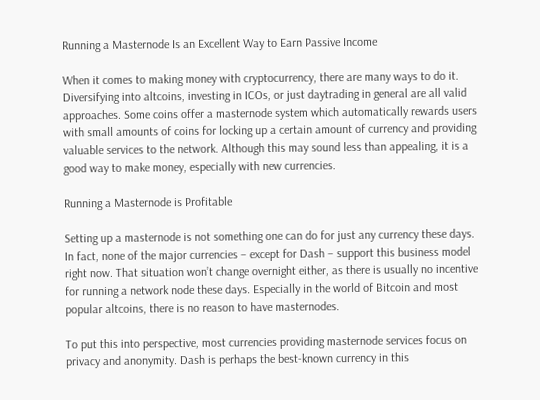Running a Masternode Is an Excellent Way to Earn Passive Income

When it comes to making money with cryptocurrency, there are many ways to do it. Diversifying into altcoins, investing in ICOs, or just daytrading in general are all valid approaches. Some coins offer a masternode system which automatically rewards users with small amounts of coins for locking up a certain amount of currency and providing valuable services to the network. Although this may sound less than appealing, it is a good way to make money, especially with new currencies.

Running a Masternode is Profitable

Setting up a masternode is not something one can do for just any currency these days. In fact, none of the major currencies – except for Dash – support this business model right now. That situation won’t change overnight either, as there is usually no incentive for running a network node these days. Especially in the world of Bitcoin and most popular altcoins, there is no reason to have masternodes.

To put this into perspective, most currencies providing masternode services focus on privacy and anonymity. Dash is perhaps the best-known currency in this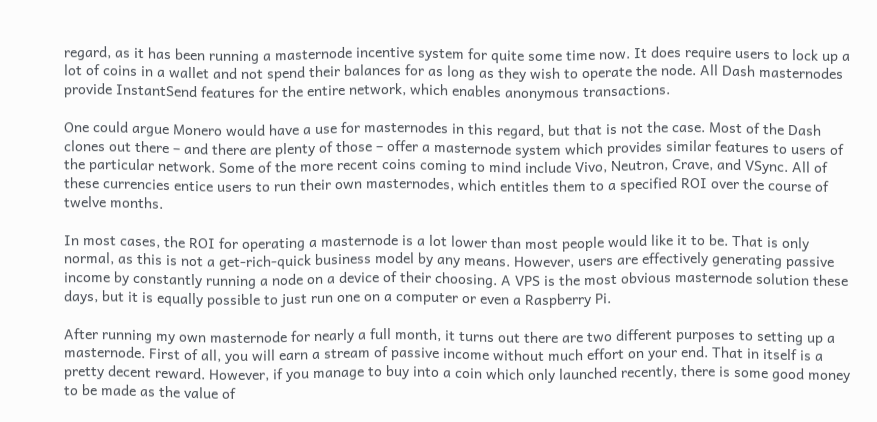regard, as it has been running a masternode incentive system for quite some time now. It does require users to lock up a lot of coins in a wallet and not spend their balances for as long as they wish to operate the node. All Dash masternodes provide InstantSend features for the entire network, which enables anonymous transactions.

One could argue Monero would have a use for masternodes in this regard, but that is not the case. Most of the Dash clones out there – and there are plenty of those – offer a masternode system which provides similar features to users of the particular network. Some of the more recent coins coming to mind include Vivo, Neutron, Crave, and VSync. All of these currencies entice users to run their own masternodes, which entitles them to a specified ROI over the course of twelve months.

In most cases, the ROI for operating a masternode is a lot lower than most people would like it to be. That is only normal, as this is not a get-rich-quick business model by any means. However, users are effectively generating passive income by constantly running a node on a device of their choosing. A VPS is the most obvious masternode solution these days, but it is equally possible to just run one on a computer or even a Raspberry Pi.

After running my own masternode for nearly a full month, it turns out there are two different purposes to setting up a masternode. First of all, you will earn a stream of passive income without much effort on your end. That in itself is a pretty decent reward. However, if you manage to buy into a coin which only launched recently, there is some good money to be made as the value of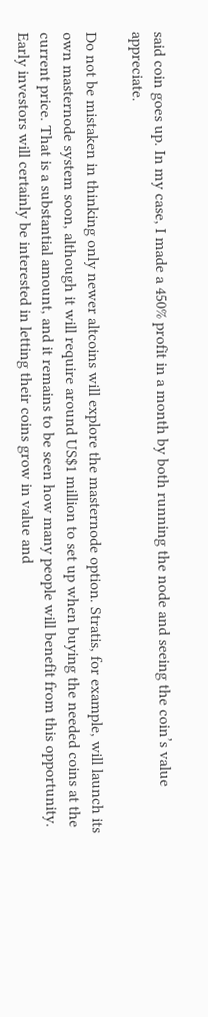said coin goes up. In my case, I made a 450% profit in a month by both running the node and seeing the coin’s value appreciate.

Do not be mistaken in thinking only newer altcoins will explore the masternode option. Stratis, for example, will launch its own masternode system soon, although it will require around US$1 million to set up when buying the needed coins at the current price. That is a substantial amount, and it remains to be seen how many people will benefit from this opportunity. Early investors will certainly be interested in letting their coins grow in value and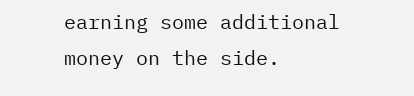earning some additional money on the side.